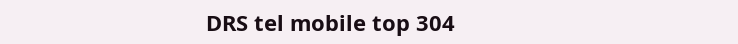DRS tel mobile top 304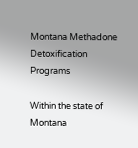Montana Methadone Detoxification Programs

Within the state of Montana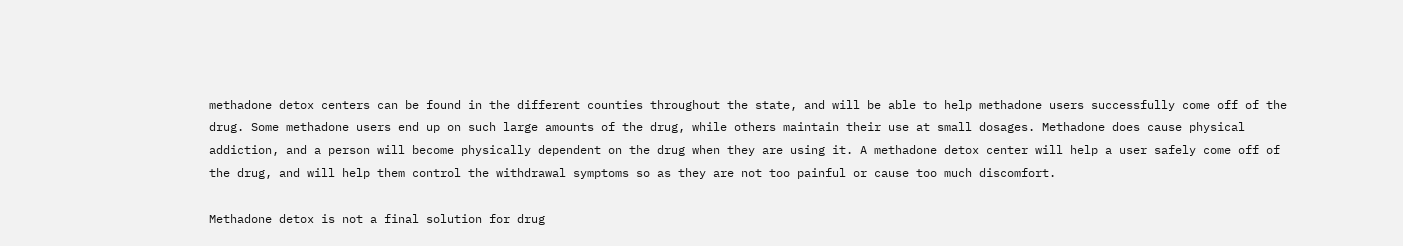methadone detox centers can be found in the different counties throughout the state, and will be able to help methadone users successfully come off of the drug. Some methadone users end up on such large amounts of the drug, while others maintain their use at small dosages. Methadone does cause physical addiction, and a person will become physically dependent on the drug when they are using it. A methadone detox center will help a user safely come off of the drug, and will help them control the withdrawal symptoms so as they are not too painful or cause too much discomfort.

Methadone detox is not a final solution for drug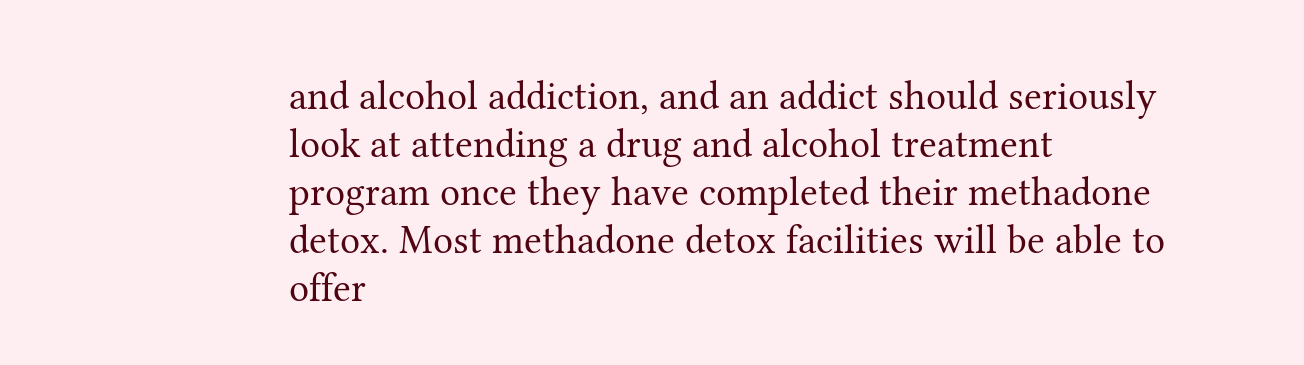and alcohol addiction, and an addict should seriously look at attending a drug and alcohol treatment program once they have completed their methadone detox. Most methadone detox facilities will be able to offer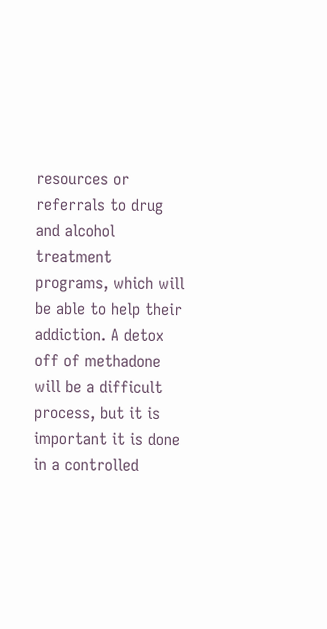resources or referrals to drug and alcohol treatment programs, which will be able to help their addiction. A detox off of methadone will be a difficult process, but it is important it is done in a controlled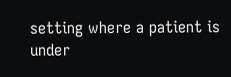setting where a patient is under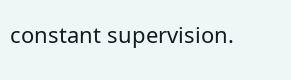constant supervision.